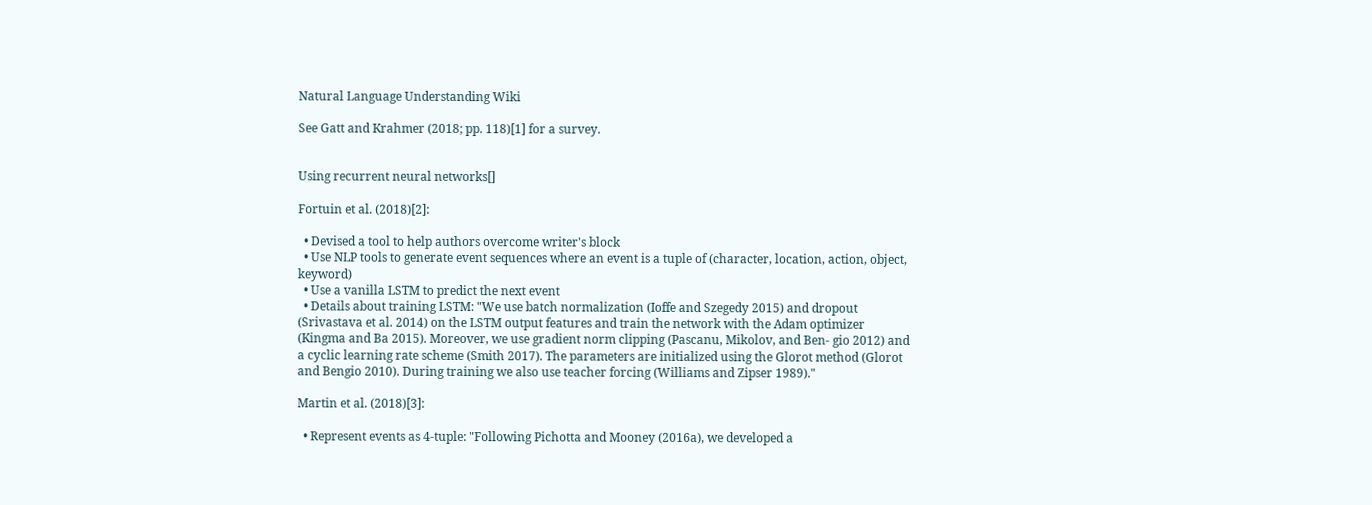Natural Language Understanding Wiki

See Gatt and Krahmer (2018; pp. 118)[1] for a survey.


Using recurrent neural networks[]

Fortuin et al. (2018)[2]:

  • Devised a tool to help authors overcome writer's block
  • Use NLP tools to generate event sequences where an event is a tuple of (character, location, action, object, keyword)
  • Use a vanilla LSTM to predict the next event
  • Details about training LSTM: "We use batch normalization (Ioffe and Szegedy 2015) and dropout (Srivastava et al. 2014) on the LSTM output features and train the network with the Adam optimizer (Kingma and Ba 2015). Moreover, we use gradient norm clipping (Pascanu, Mikolov, and Ben- gio 2012) and a cyclic learning rate scheme (Smith 2017). The parameters are initialized using the Glorot method (Glorot and Bengio 2010). During training we also use teacher forcing (Williams and Zipser 1989)."

Martin et al. (2018)[3]:

  • Represent events as 4-tuple: "Following Pichotta and Mooney (2016a), we developed a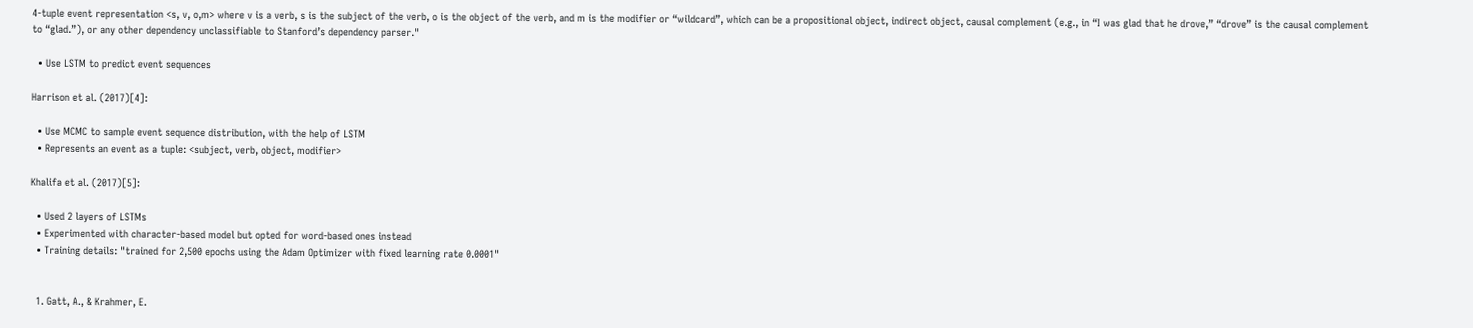4-tuple event representation <s, v, o,m> where v is a verb, s is the subject of the verb, o is the object of the verb, and m is the modifier or “wildcard”, which can be a propositional object, indirect object, causal complement (e.g., in “I was glad that he drove,” “drove” is the causal complement to “glad.”), or any other dependency unclassifiable to Stanford’s dependency parser."

  • Use LSTM to predict event sequences

Harrison et al. (2017)[4]:

  • Use MCMC to sample event sequence distribution, with the help of LSTM
  • Represents an event as a tuple: <subject, verb, object, modifier>

Khalifa et al. (2017)[5]:

  • Used 2 layers of LSTMs
  • Experimented with character-based model but opted for word-based ones instead
  • Training details: "trained for 2,500 epochs using the Adam Optimizer with fixed learning rate 0.0001"


  1. Gatt, A., & Krahmer, E.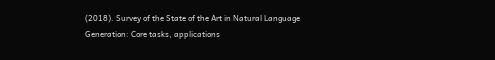(2018). Survey of the State of the Art in Natural Language Generation: Core tasks, applications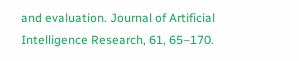and evaluation. Journal of Artificial Intelligence Research, 61, 65–170.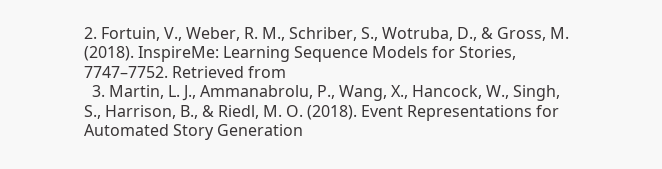2. Fortuin, V., Weber, R. M., Schriber, S., Wotruba, D., & Gross, M. (2018). InspireMe: Learning Sequence Models for Stories, 7747–7752. Retrieved from
  3. Martin, L. J., Ammanabrolu, P., Wang, X., Hancock, W., Singh, S., Harrison, B., & Riedl, M. O. (2018). Event Representations for Automated Story Generation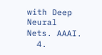with Deep Neural Nets. AAAI.
  4.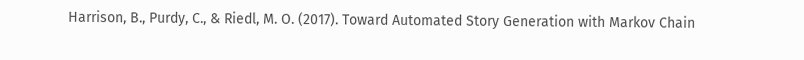Harrison, B., Purdy, C., & Riedl, M. O. (2017). Toward Automated Story Generation with Markov Chain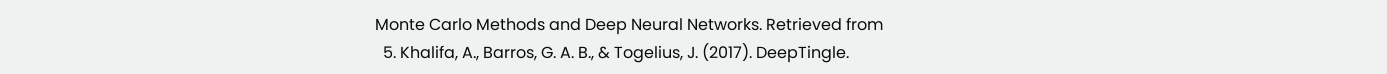Monte Carlo Methods and Deep Neural Networks. Retrieved from
  5. Khalifa, A., Barros, G. A. B., & Togelius, J. (2017). DeepTingle.